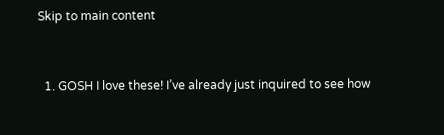Skip to main content


  1. GOSH I love these! I’ve already just inquired to see how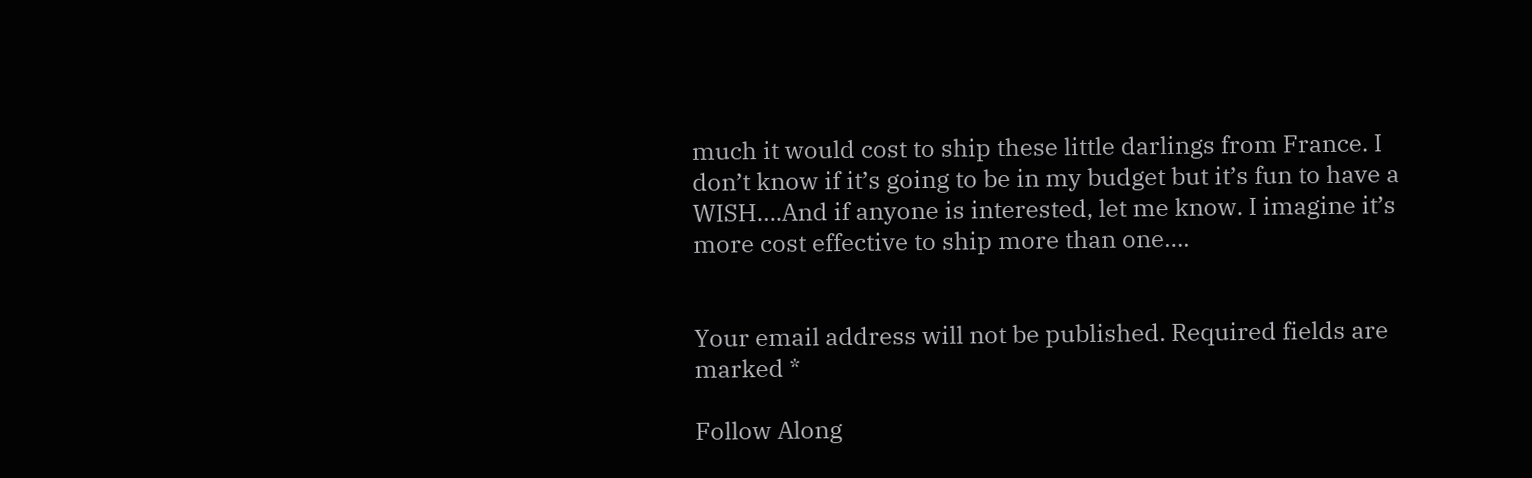much it would cost to ship these little darlings from France. I don’t know if it’s going to be in my budget but it’s fun to have a WISH….And if anyone is interested, let me know. I imagine it’s more cost effective to ship more than one….


Your email address will not be published. Required fields are marked *

Follow Along